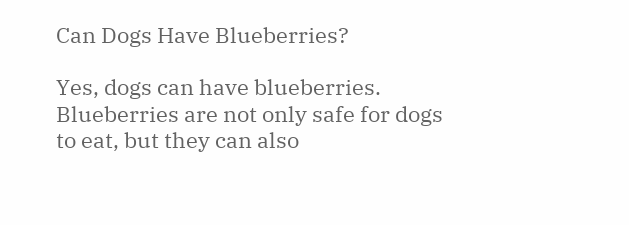Can Dogs Have Blueberries?

Yes, dogs can have blueberries. Blueberries are not only safe for dogs to eat, but they can also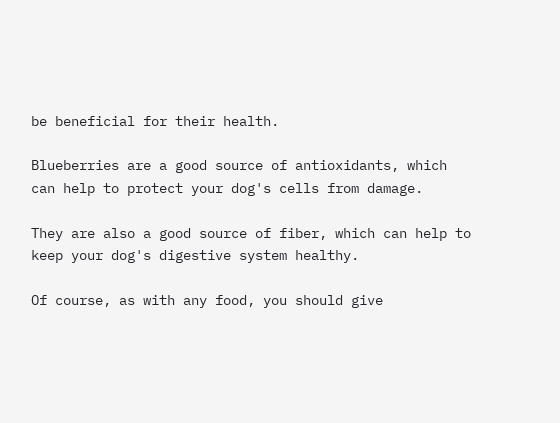be beneficial for their health.

Blueberries are a good source of antioxidants, which can help to protect your dog's cells from damage.

They are also a good source of fiber, which can help to keep your dog's digestive system healthy.

Of course, as with any food, you should give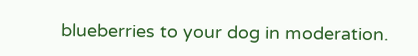blueberries to your dog in moderation.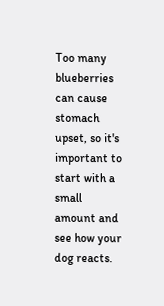Too many blueberries can cause stomach upset, so it's important to start with a small amount and see how your dog reacts.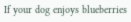If your dog enjoys blueberries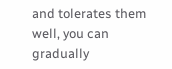and tolerates them well, you can gradually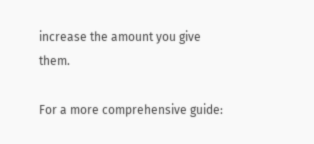increase the amount you give them.

For a more comprehensive guide: